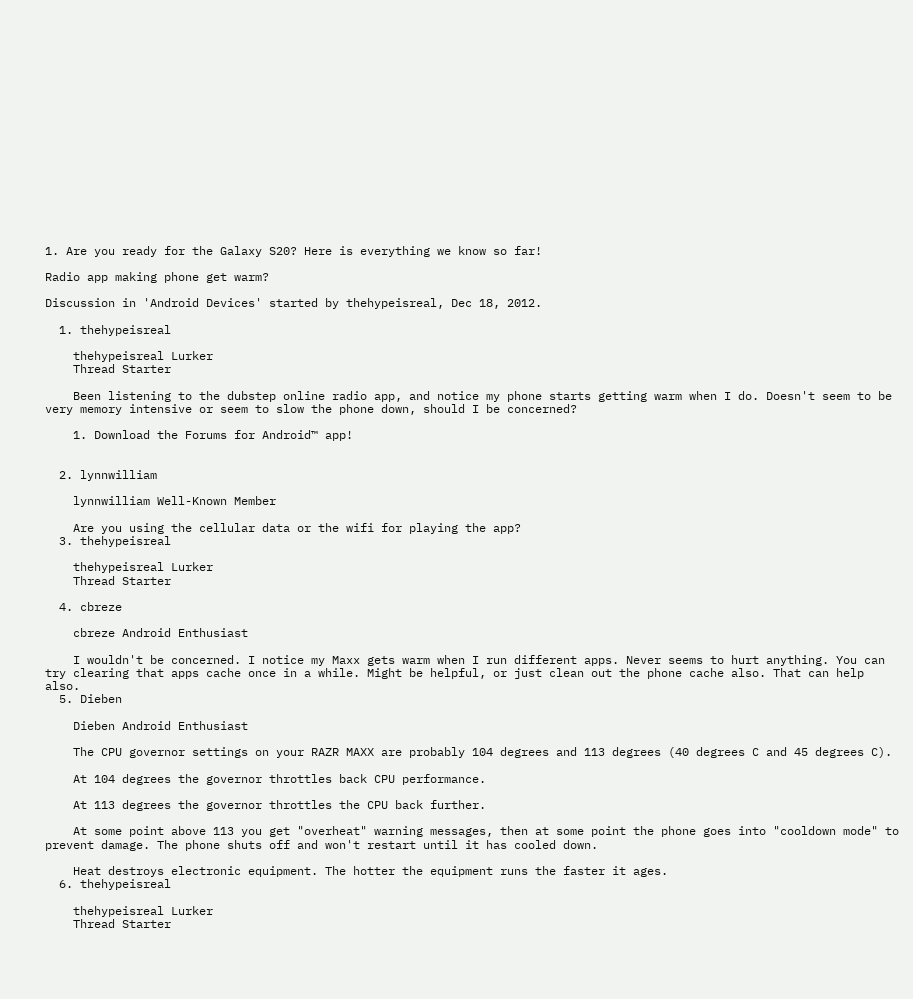1. Are you ready for the Galaxy S20? Here is everything we know so far!

Radio app making phone get warm?

Discussion in 'Android Devices' started by thehypeisreal, Dec 18, 2012.

  1. thehypeisreal

    thehypeisreal Lurker
    Thread Starter

    Been listening to the dubstep online radio app, and notice my phone starts getting warm when I do. Doesn't seem to be very memory intensive or seem to slow the phone down, should I be concerned?

    1. Download the Forums for Android™ app!


  2. lynnwilliam

    lynnwilliam Well-Known Member

    Are you using the cellular data or the wifi for playing the app?
  3. thehypeisreal

    thehypeisreal Lurker
    Thread Starter

  4. cbreze

    cbreze Android Enthusiast

    I wouldn't be concerned. I notice my Maxx gets warm when I run different apps. Never seems to hurt anything. You can try clearing that apps cache once in a while. Might be helpful, or just clean out the phone cache also. That can help also.
  5. Dieben

    Dieben Android Enthusiast

    The CPU governor settings on your RAZR MAXX are probably 104 degrees and 113 degrees (40 degrees C and 45 degrees C).

    At 104 degrees the governor throttles back CPU performance.

    At 113 degrees the governor throttles the CPU back further.

    At some point above 113 you get "overheat" warning messages, then at some point the phone goes into "cooldown mode" to prevent damage. The phone shuts off and won't restart until it has cooled down.

    Heat destroys electronic equipment. The hotter the equipment runs the faster it ages.
  6. thehypeisreal

    thehypeisreal Lurker
    Thread Starter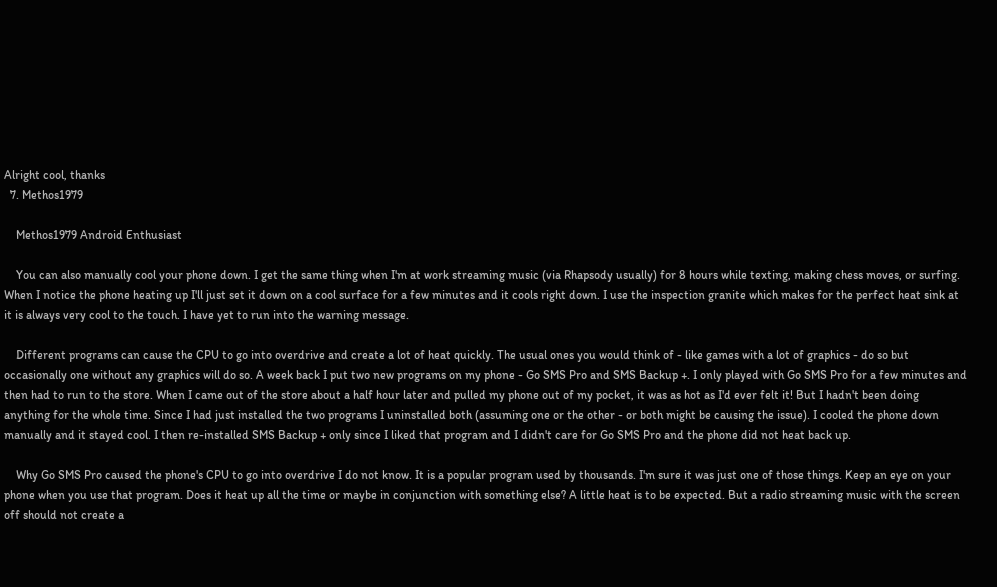Alright cool, thanks
  7. Methos1979

    Methos1979 Android Enthusiast

    You can also manually cool your phone down. I get the same thing when I'm at work streaming music (via Rhapsody usually) for 8 hours while texting, making chess moves, or surfing. When I notice the phone heating up I'll just set it down on a cool surface for a few minutes and it cools right down. I use the inspection granite which makes for the perfect heat sink at it is always very cool to the touch. I have yet to run into the warning message.

    Different programs can cause the CPU to go into overdrive and create a lot of heat quickly. The usual ones you would think of - like games with a lot of graphics - do so but occasionally one without any graphics will do so. A week back I put two new programs on my phone - Go SMS Pro and SMS Backup +. I only played with Go SMS Pro for a few minutes and then had to run to the store. When I came out of the store about a half hour later and pulled my phone out of my pocket, it was as hot as I'd ever felt it! But I hadn't been doing anything for the whole time. Since I had just installed the two programs I uninstalled both (assuming one or the other - or both might be causing the issue). I cooled the phone down manually and it stayed cool. I then re-installed SMS Backup + only since I liked that program and I didn't care for Go SMS Pro and the phone did not heat back up.

    Why Go SMS Pro caused the phone's CPU to go into overdrive I do not know. It is a popular program used by thousands. I'm sure it was just one of those things. Keep an eye on your phone when you use that program. Does it heat up all the time or maybe in conjunction with something else? A little heat is to be expected. But a radio streaming music with the screen off should not create a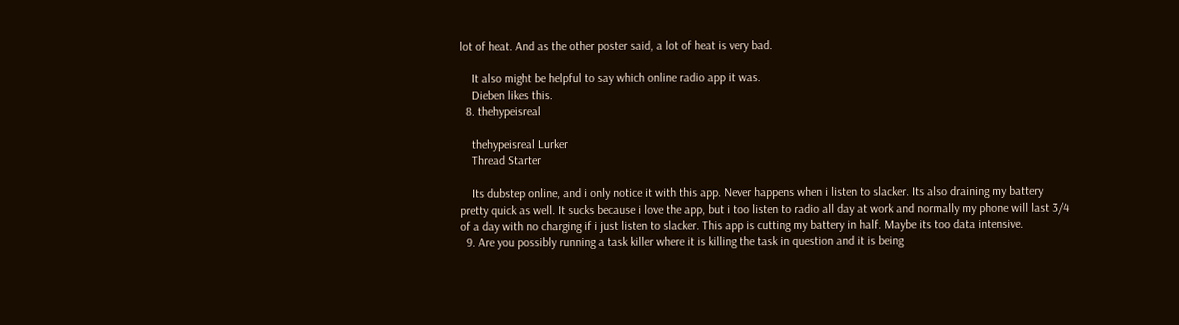lot of heat. And as the other poster said, a lot of heat is very bad.

    It also might be helpful to say which online radio app it was.
    Dieben likes this.
  8. thehypeisreal

    thehypeisreal Lurker
    Thread Starter

    Its dubstep online, and i only notice it with this app. Never happens when i listen to slacker. Its also draining my battery pretty quick as well. It sucks because i love the app, but i too listen to radio all day at work and normally my phone will last 3/4 of a day with no charging if i just listen to slacker. This app is cutting my battery in half. Maybe its too data intensive.
  9. Are you possibly running a task killer where it is killing the task in question and it is being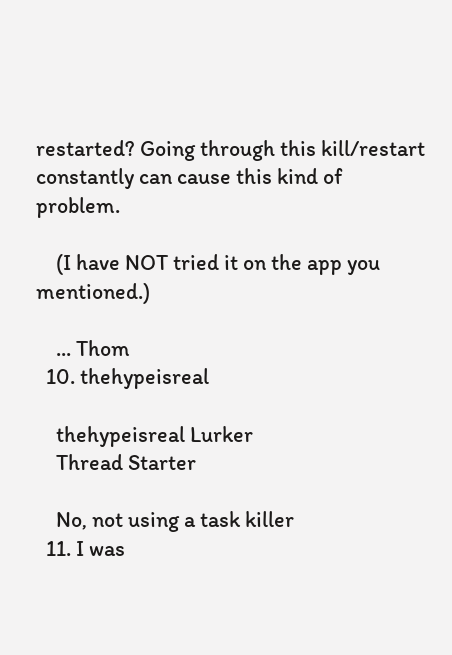restarted? Going through this kill/restart constantly can cause this kind of problem.

    (I have NOT tried it on the app you mentioned.)

    ... Thom
  10. thehypeisreal

    thehypeisreal Lurker
    Thread Starter

    No, not using a task killer
  11. I was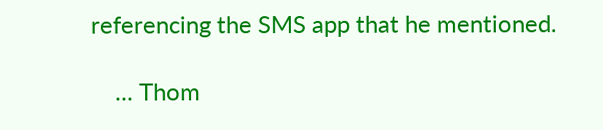referencing the SMS app that he mentioned.

    ... Thom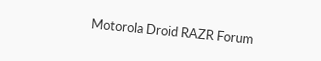Motorola Droid RAZR Forum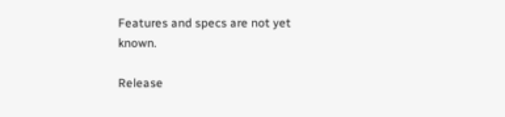Features and specs are not yet known.

Release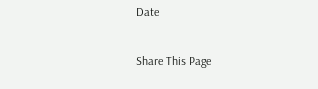Date

Share This Page